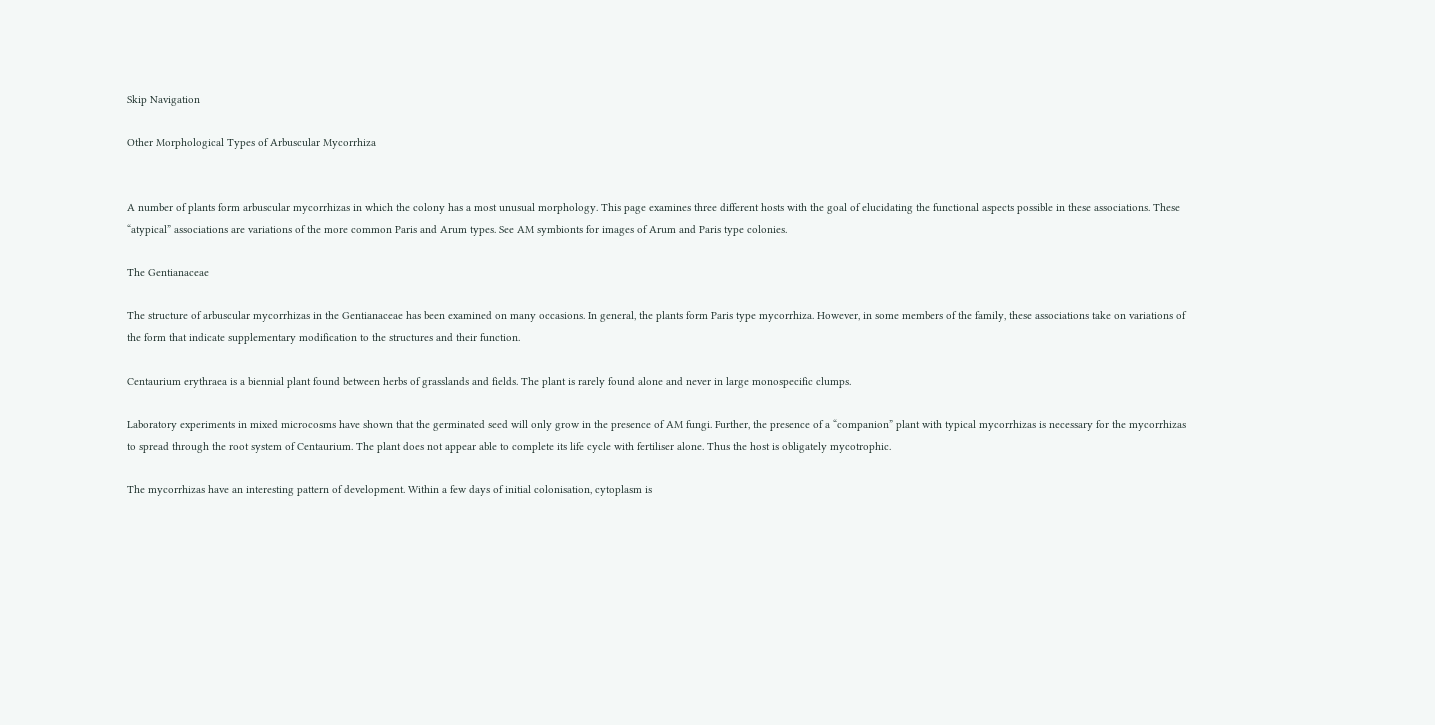Skip Navigation

Other Morphological Types of Arbuscular Mycorrhiza


A number of plants form arbuscular mycorrhizas in which the colony has a most unusual morphology. This page examines three different hosts with the goal of elucidating the functional aspects possible in these associations. These “atypical” associations are variations of the more common Paris and Arum types. See AM symbionts for images of Arum and Paris type colonies.

The Gentianaceae

The structure of arbuscular mycorrhizas in the Gentianaceae has been examined on many occasions. In general, the plants form Paris type mycorrhiza. However, in some members of the family, these associations take on variations of the form that indicate supplementary modification to the structures and their function.

Centaurium erythraea is a biennial plant found between herbs of grasslands and fields. The plant is rarely found alone and never in large monospecific clumps.

Laboratory experiments in mixed microcosms have shown that the germinated seed will only grow in the presence of AM fungi. Further, the presence of a “companion” plant with typical mycorrhizas is necessary for the mycorrhizas to spread through the root system of Centaurium. The plant does not appear able to complete its life cycle with fertiliser alone. Thus the host is obligately mycotrophic.

The mycorrhizas have an interesting pattern of development. Within a few days of initial colonisation, cytoplasm is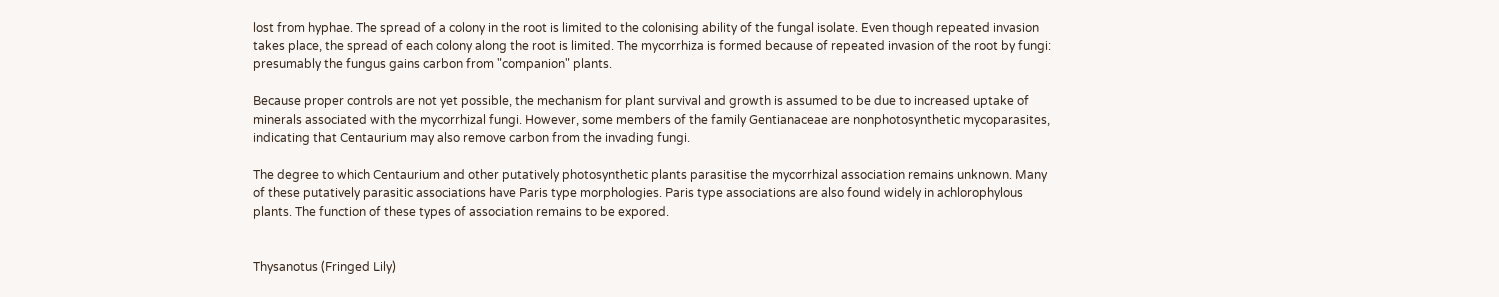lost from hyphae. The spread of a colony in the root is limited to the colonising ability of the fungal isolate. Even though repeated invasion takes place, the spread of each colony along the root is limited. The mycorrhiza is formed because of repeated invasion of the root by fungi: presumably the fungus gains carbon from "companion" plants.

Because proper controls are not yet possible, the mechanism for plant survival and growth is assumed to be due to increased uptake of minerals associated with the mycorrhizal fungi. However, some members of the family Gentianaceae are nonphotosynthetic mycoparasites, indicating that Centaurium may also remove carbon from the invading fungi.

The degree to which Centaurium and other putatively photosynthetic plants parasitise the mycorrhizal association remains unknown. Many of these putatively parasitic associations have Paris type morphologies. Paris type associations are also found widely in achlorophylous plants. The function of these types of association remains to be expored.


Thysanotus (Fringed Lily)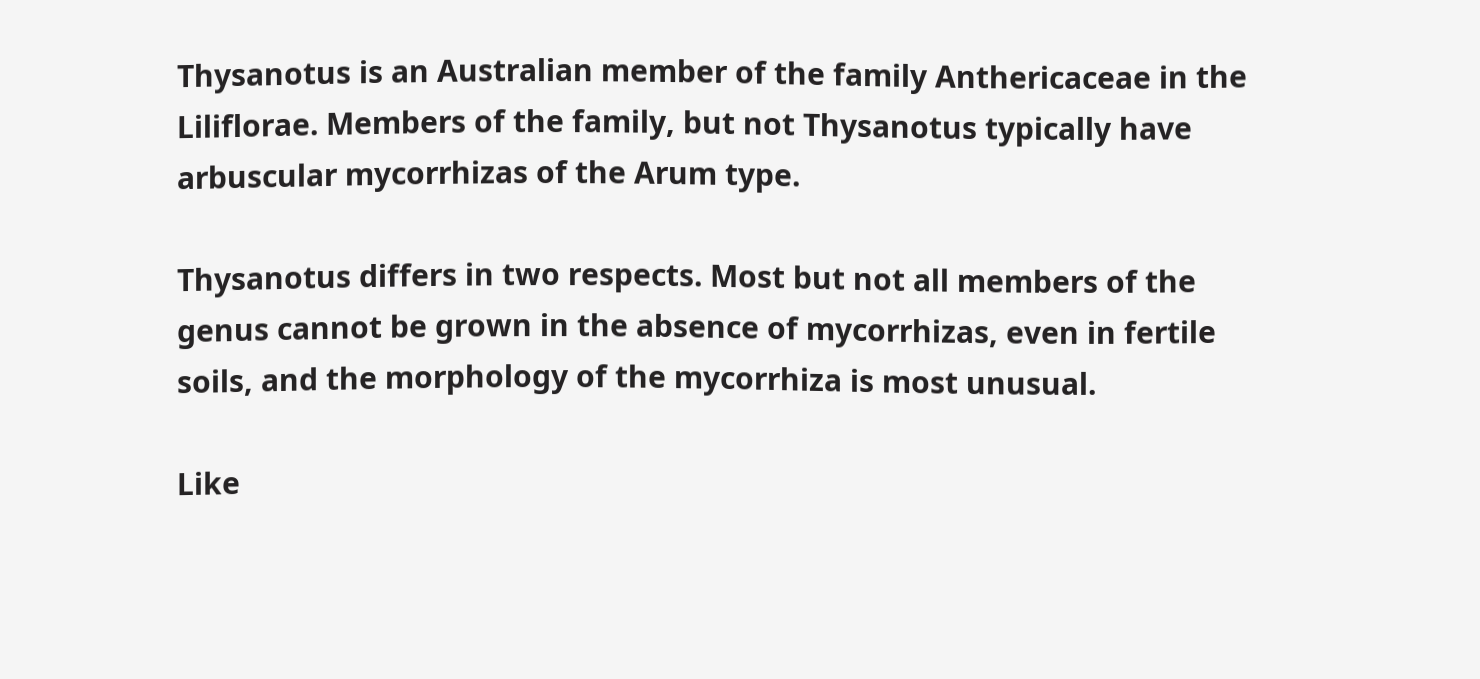Thysanotus is an Australian member of the family Anthericaceae in the Liliflorae. Members of the family, but not Thysanotus typically have arbuscular mycorrhizas of the Arum type.

Thysanotus differs in two respects. Most but not all members of the genus cannot be grown in the absence of mycorrhizas, even in fertile soils, and the morphology of the mycorrhiza is most unusual.

Like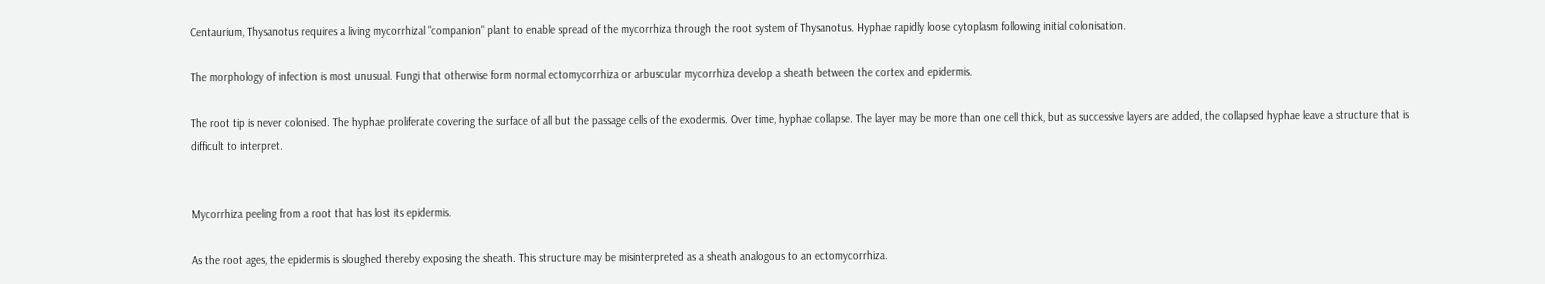Centaurium, Thysanotus requires a living mycorrhizal "companion" plant to enable spread of the mycorrhiza through the root system of Thysanotus. Hyphae rapidly loose cytoplasm following initial colonisation.

The morphology of infection is most unusual. Fungi that otherwise form normal ectomycorrhiza or arbuscular mycorrhiza develop a sheath between the cortex and epidermis.

The root tip is never colonised. The hyphae proliferate covering the surface of all but the passage cells of the exodermis. Over time, hyphae collapse. The layer may be more than one cell thick, but as successive layers are added, the collapsed hyphae leave a structure that is difficult to interpret.


Mycorrhiza peeling from a root that has lost its epidermis.

As the root ages, the epidermis is sloughed thereby exposing the sheath. This structure may be misinterpreted as a sheath analogous to an ectomycorrhiza.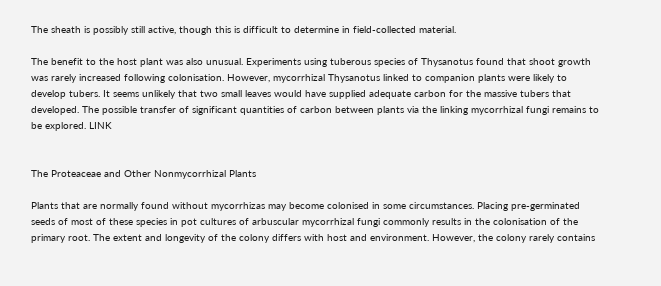The sheath is possibly still active, though this is difficult to determine in field-collected material.

The benefit to the host plant was also unusual. Experiments using tuberous species of Thysanotus found that shoot growth was rarely increased following colonisation. However, mycorrhizal Thysanotus linked to companion plants were likely to develop tubers. It seems unlikely that two small leaves would have supplied adequate carbon for the massive tubers that developed. The possible transfer of significant quantities of carbon between plants via the linking mycorrhizal fungi remains to be explored. LINK


The Proteaceae and Other Nonmycorrhizal Plants

Plants that are normally found without mycorrhizas may become colonised in some circumstances. Placing pre-germinated seeds of most of these species in pot cultures of arbuscular mycorrhizal fungi commonly results in the colonisation of the primary root. The extent and longevity of the colony differs with host and environment. However, the colony rarely contains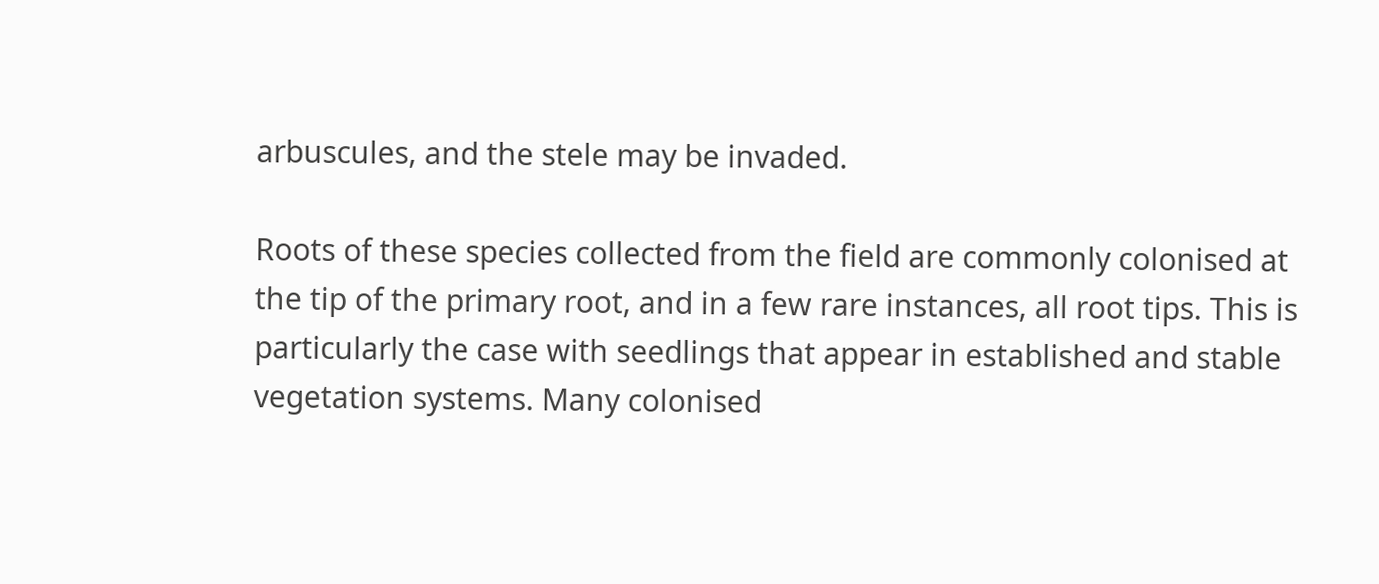arbuscules, and the stele may be invaded.

Roots of these species collected from the field are commonly colonised at the tip of the primary root, and in a few rare instances, all root tips. This is particularly the case with seedlings that appear in established and stable vegetation systems. Many colonised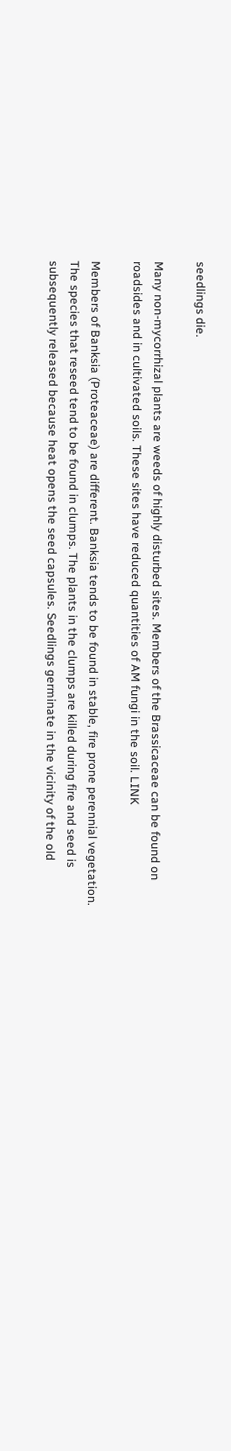seedlings die.

Many non-mycorrhizal plants are weeds of highly disturbed sites. Members of the Brassicaceae can be found on roadsides and in cultivated soils. These sites have reduced quantities of AM fungi in the soil. LINK

Members of Banksia (Proteaceae) are different. Banksia tends to be found in stable, fire prone perennial vegetation. The species that reseed tend to be found in clumps. The plants in the clumps are killed during fire and seed is subsequently released because heat opens the seed capsules. Seedlings germinate in the vicinity of the old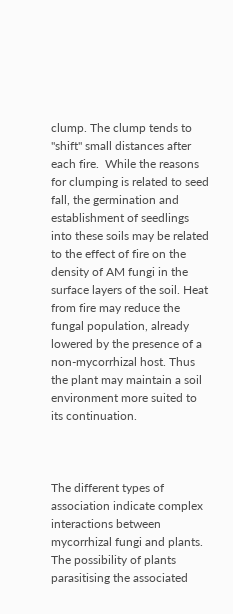clump. The clump tends to "shift" small distances after each fire.  While the reasons for clumping is related to seed fall, the germination and establishment of seedlings into these soils may be related to the effect of fire on the density of AM fungi in the surface layers of the soil. Heat from fire may reduce the fungal population, already lowered by the presence of a non-mycorrhizal host. Thus the plant may maintain a soil environment more suited to its continuation.



The different types of association indicate complex interactions between mycorrhizal fungi and plants. The possibility of plants parasitising the associated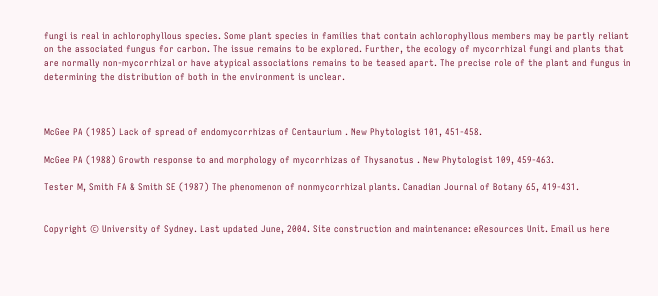fungi is real in achlorophyllous species. Some plant species in families that contain achlorophyllous members may be partly reliant on the associated fungus for carbon. The issue remains to be explored. Further, the ecology of mycorrhizal fungi and plants that are normally non-mycorrhizal or have atypical associations remains to be teased apart. The precise role of the plant and fungus in determining the distribution of both in the environment is unclear.



McGee PA (1985) Lack of spread of endomycorrhizas of Centaurium . New Phytologist 101, 451-458.

McGee PA (1988) Growth response to and morphology of mycorrhizas of Thysanotus . New Phytologist 109, 459-463.

Tester M, Smith FA & Smith SE (1987) The phenomenon of nonmycorrhizal plants. Canadian Journal of Botany 65, 419-431.


Copyright © University of Sydney. Last updated June, 2004. Site construction and maintenance: eResources Unit. Email us here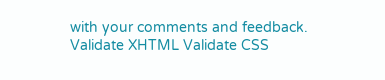with your comments and feedback.
Validate XHTML Validate CSS